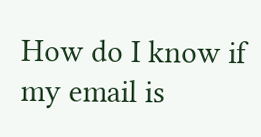How do I know if my email is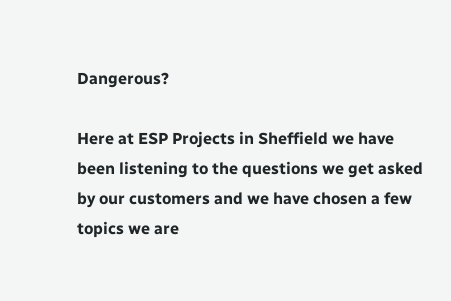Dangerous?

Here at ESP Projects in Sheffield we have been listening to the questions we get asked by our customers and we have chosen a few topics we are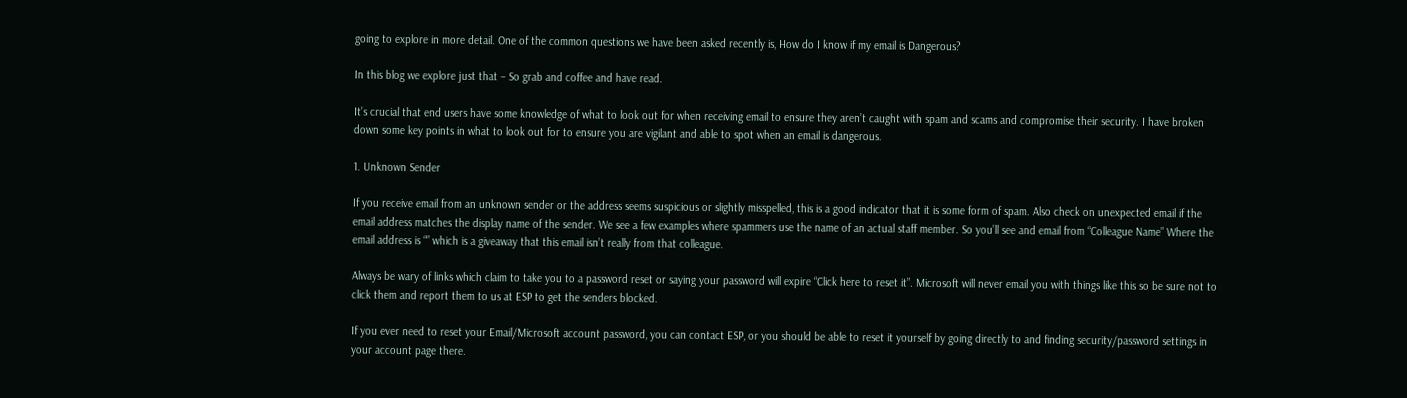going to explore in more detail. One of the common questions we have been asked recently is, How do I know if my email is Dangerous?

In this blog we explore just that – So grab and coffee and have read.

It’s crucial that end users have some knowledge of what to look out for when receiving email to ensure they aren’t caught with spam and scams and compromise their security. I have broken down some key points in what to look out for to ensure you are vigilant and able to spot when an email is dangerous.

1. Unknown Sender

If you receive email from an unknown sender or the address seems suspicious or slightly misspelled, this is a good indicator that it is some form of spam. Also check on unexpected email if the email address matches the display name of the sender. We see a few examples where spammers use the name of an actual staff member. So you’ll see and email from “Colleague Name” Where the email address is “” which is a giveaway that this email isn’t really from that colleague.

Always be wary of links which claim to take you to a password reset or saying your password will expire “Click here to reset it”. Microsoft will never email you with things like this so be sure not to click them and report them to us at ESP to get the senders blocked.

If you ever need to reset your Email/Microsoft account password, you can contact ESP, or you should be able to reset it yourself by going directly to and finding security/password settings in your account page there.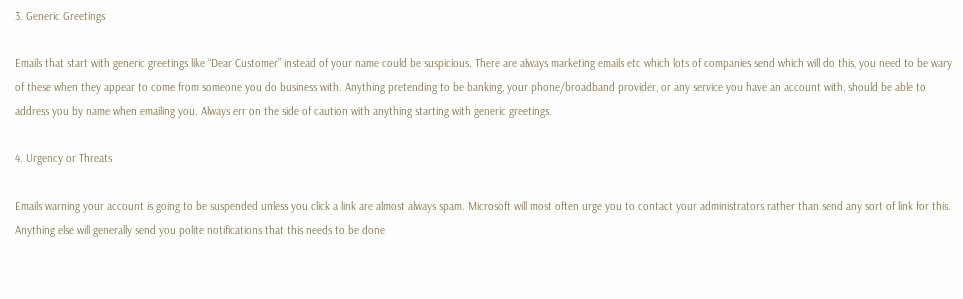3. Generic Greetings

Emails that start with generic greetings like “Dear Customer” instead of your name could be suspicious. There are always marketing emails etc which lots of companies send which will do this, you need to be wary of these when they appear to come from someone you do business with. Anything pretending to be banking, your phone/broadband provider, or any service you have an account with, should be able to address you by name when emailing you. Always err on the side of caution with anything starting with generic greetings.

4. Urgency or Threats

Emails warning your account is going to be suspended unless you click a link are almost always spam. Microsoft will most often urge you to contact your administrators rather than send any sort of link for this. Anything else will generally send you polite notifications that this needs to be done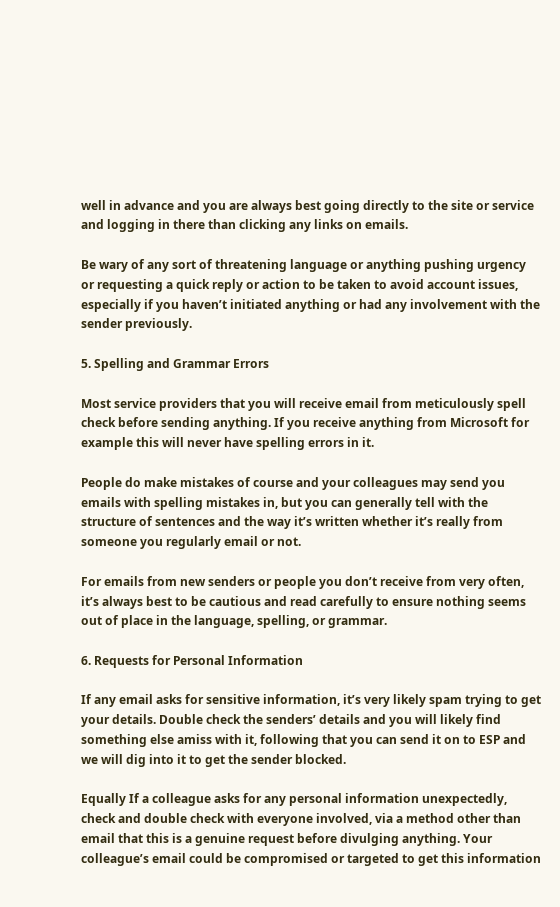well in advance and you are always best going directly to the site or service and logging in there than clicking any links on emails.

Be wary of any sort of threatening language or anything pushing urgency or requesting a quick reply or action to be taken to avoid account issues, especially if you haven’t initiated anything or had any involvement with the sender previously.

5. Spelling and Grammar Errors

Most service providers that you will receive email from meticulously spell check before sending anything. If you receive anything from Microsoft for example this will never have spelling errors in it.

People do make mistakes of course and your colleagues may send you emails with spelling mistakes in, but you can generally tell with the structure of sentences and the way it’s written whether it’s really from someone you regularly email or not.

For emails from new senders or people you don’t receive from very often, it’s always best to be cautious and read carefully to ensure nothing seems out of place in the language, spelling, or grammar.

6. Requests for Personal Information

If any email asks for sensitive information, it’s very likely spam trying to get your details. Double check the senders’ details and you will likely find something else amiss with it, following that you can send it on to ESP and we will dig into it to get the sender blocked.

Equally If a colleague asks for any personal information unexpectedly, check and double check with everyone involved, via a method other than email that this is a genuine request before divulging anything. Your colleague’s email could be compromised or targeted to get this information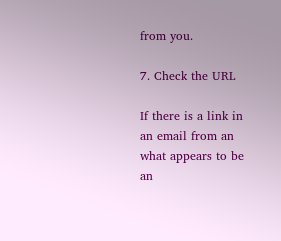from you.

7. Check the URL

If there is a link in an email from an what appears to be an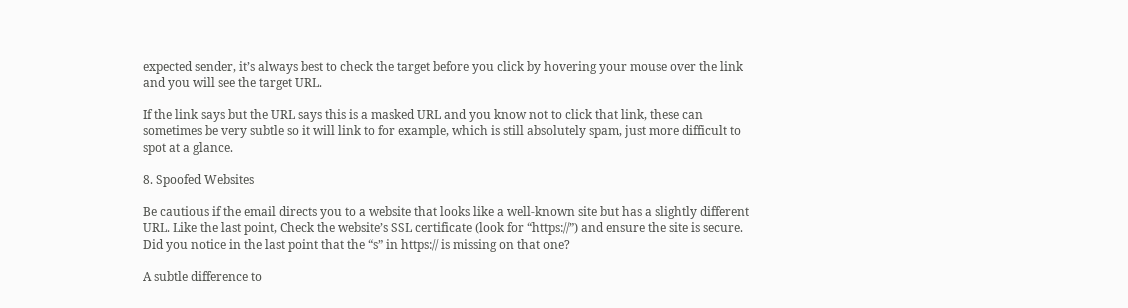expected sender, it’s always best to check the target before you click by hovering your mouse over the link and you will see the target URL.

If the link says but the URL says this is a masked URL and you know not to click that link, these can sometimes be very subtle so it will link to for example, which is still absolutely spam, just more difficult to spot at a glance.

8. Spoofed Websites

Be cautious if the email directs you to a website that looks like a well-known site but has a slightly different URL. Like the last point, Check the website’s SSL certificate (look for “https://”) and ensure the site is secure. Did you notice in the last point that the “s” in https:// is missing on that one?

A subtle difference to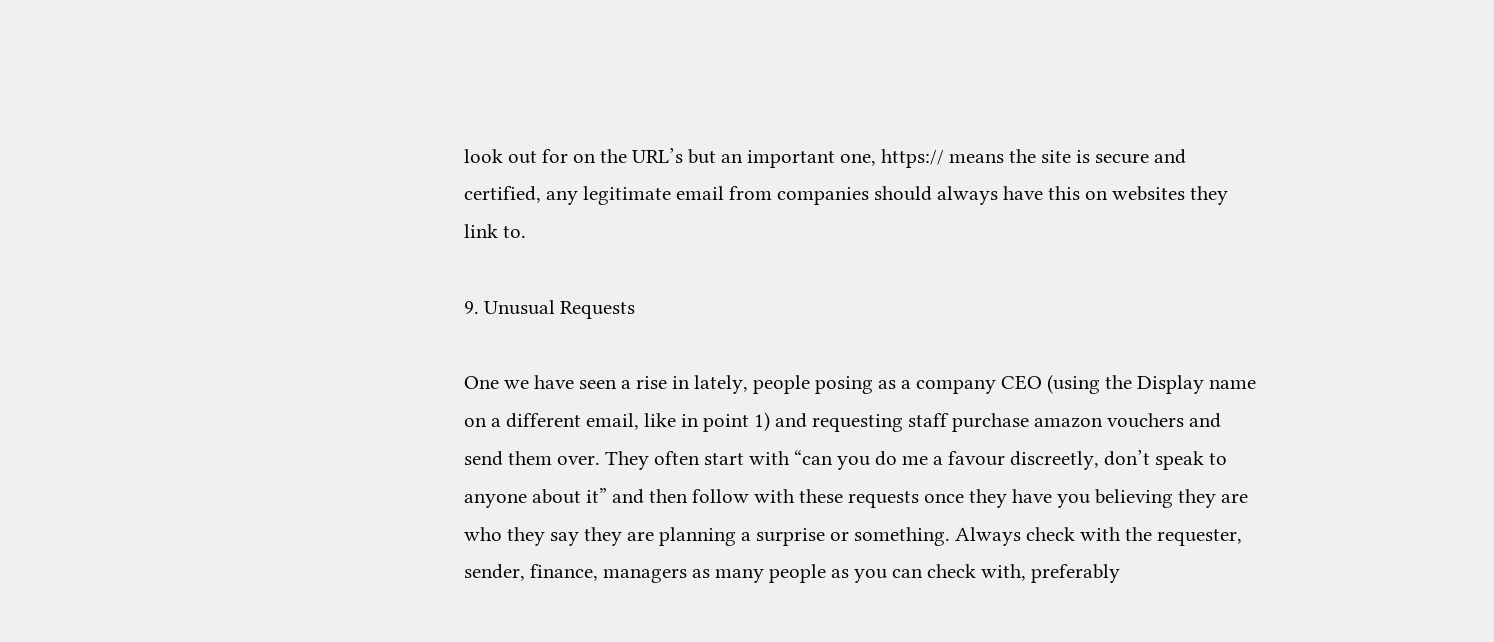look out for on the URL’s but an important one, https:// means the site is secure and certified, any legitimate email from companies should always have this on websites they link to.

9. Unusual Requests

One we have seen a rise in lately, people posing as a company CEO (using the Display name on a different email, like in point 1) and requesting staff purchase amazon vouchers and send them over. They often start with “can you do me a favour discreetly, don’t speak to anyone about it” and then follow with these requests once they have you believing they are who they say they are planning a surprise or something. Always check with the requester, sender, finance, managers as many people as you can check with, preferably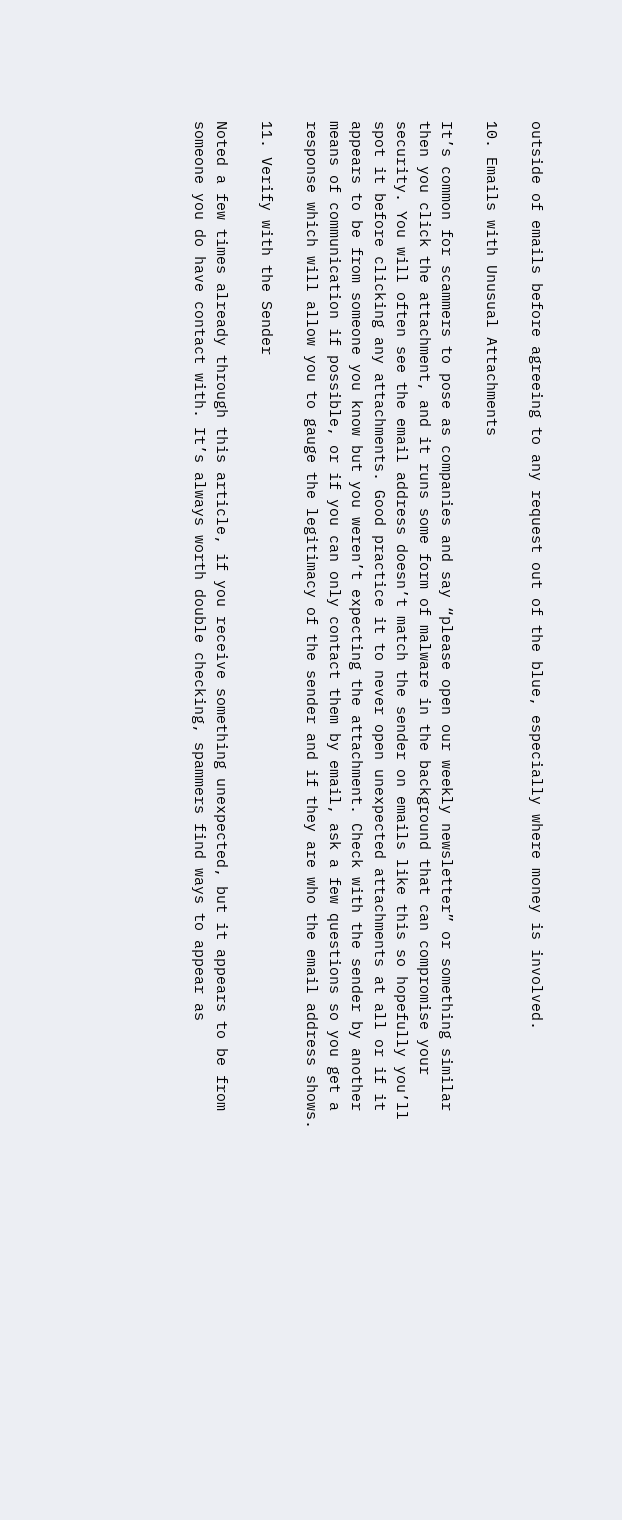outside of emails before agreeing to any request out of the blue, especially where money is involved.

10. Emails with Unusual Attachments

It’s common for scammers to pose as companies and say “please open our weekly newsletter” or something similar then you click the attachment, and it runs some form of malware in the background that can compromise your security. You will often see the email address doesn’t match the sender on emails like this so hopefully you’ll spot it before clicking any attachments. Good practice it to never open unexpected attachments at all or if it appears to be from someone you know but you weren’t expecting the attachment. Check with the sender by another means of communication if possible, or if you can only contact them by email, ask a few questions so you get a response which will allow you to gauge the legitimacy of the sender and if they are who the email address shows.

11. Verify with the Sender

Noted a few times already through this article, if you receive something unexpected, but it appears to be from someone you do have contact with. It’s always worth double checking, spammers find ways to appear as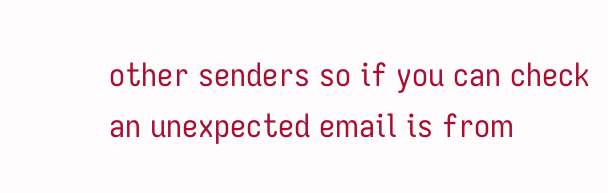other senders so if you can check an unexpected email is from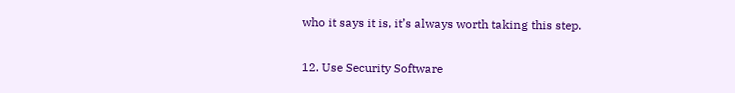who it says it is, it’s always worth taking this step.

12. Use Security Software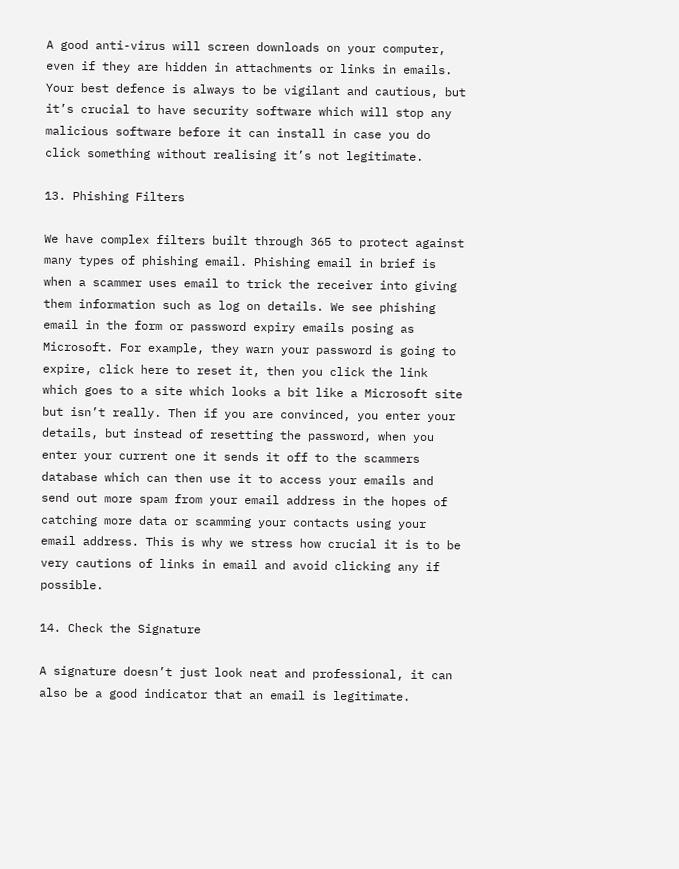A good anti-virus will screen downloads on your computer, even if they are hidden in attachments or links in emails. Your best defence is always to be vigilant and cautious, but it’s crucial to have security software which will stop any malicious software before it can install in case you do click something without realising it’s not legitimate.

13. Phishing Filters

We have complex filters built through 365 to protect against many types of phishing email. Phishing email in brief is when a scammer uses email to trick the receiver into giving them information such as log on details. We see phishing email in the form or password expiry emails posing as Microsoft. For example, they warn your password is going to expire, click here to reset it, then you click the link which goes to a site which looks a bit like a Microsoft site but isn’t really. Then if you are convinced, you enter your details, but instead of resetting the password, when you enter your current one it sends it off to the scammers database which can then use it to access your emails and send out more spam from your email address in the hopes of catching more data or scamming your contacts using your email address. This is why we stress how crucial it is to be very cautions of links in email and avoid clicking any if possible.

14. Check the Signature

A signature doesn’t just look neat and professional, it can also be a good indicator that an email is legitimate.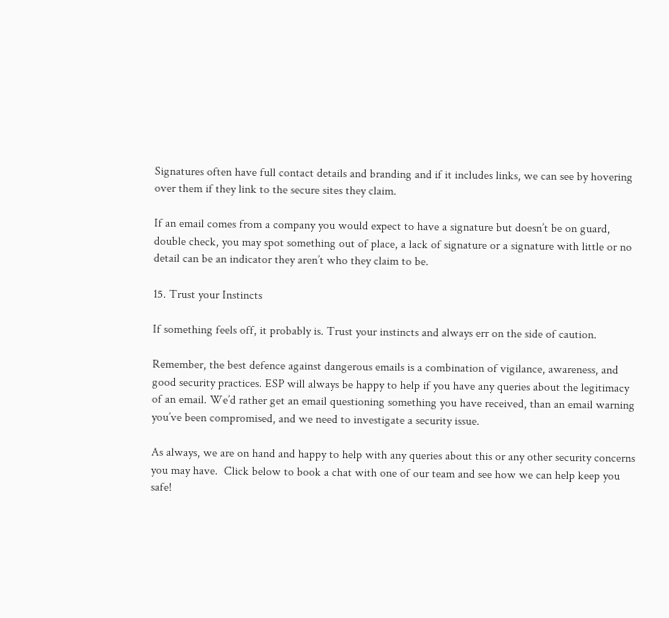Signatures often have full contact details and branding and if it includes links, we can see by hovering over them if they link to the secure sites they claim.

If an email comes from a company you would expect to have a signature but doesn’t be on guard, double check, you may spot something out of place, a lack of signature or a signature with little or no detail can be an indicator they aren’t who they claim to be.

15. Trust your Instincts

If something feels off, it probably is. Trust your instincts and always err on the side of caution.

Remember, the best defence against dangerous emails is a combination of vigilance, awareness, and good security practices. ESP will always be happy to help if you have any queries about the legitimacy of an email. We’d rather get an email questioning something you have received, than an email warning you’ve been compromised, and we need to investigate a security issue.

As always, we are on hand and happy to help with any queries about this or any other security concerns you may have.  Click below to book a chat with one of our team and see how we can help keep you safe!